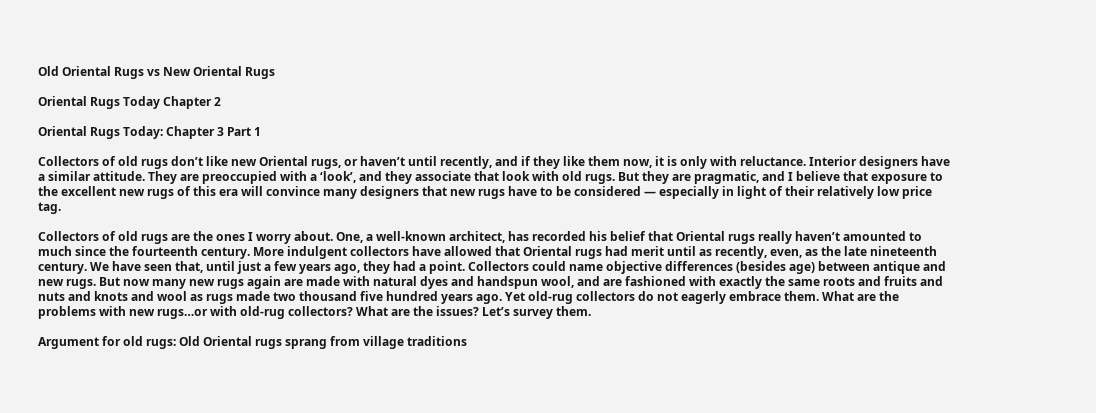Old Oriental Rugs vs New Oriental Rugs

Oriental Rugs Today Chapter 2

Oriental Rugs Today: Chapter 3 Part 1

Collectors of old rugs don’t like new Oriental rugs, or haven’t until recently, and if they like them now, it is only with reluctance. Interior designers have a similar attitude. They are preoccupied with a ‘look’, and they associate that look with old rugs. But they are pragmatic, and I believe that exposure to the excellent new rugs of this era will convince many designers that new rugs have to be considered — especially in light of their relatively low price tag.

Collectors of old rugs are the ones I worry about. One, a well-known architect, has recorded his belief that Oriental rugs really haven’t amounted to much since the fourteenth century. More indulgent collectors have allowed that Oriental rugs had merit until as recently, even, as the late nineteenth century. We have seen that, until just a few years ago, they had a point. Collectors could name objective differences (besides age) between antique and new rugs. But now many new rugs again are made with natural dyes and handspun wool, and are fashioned with exactly the same roots and fruits and nuts and knots and wool as rugs made two thousand five hundred years ago. Yet old-rug collectors do not eagerly embrace them. What are the problems with new rugs…or with old-rug collectors? What are the issues? Let’s survey them.

Argument for old rugs: Old Oriental rugs sprang from village traditions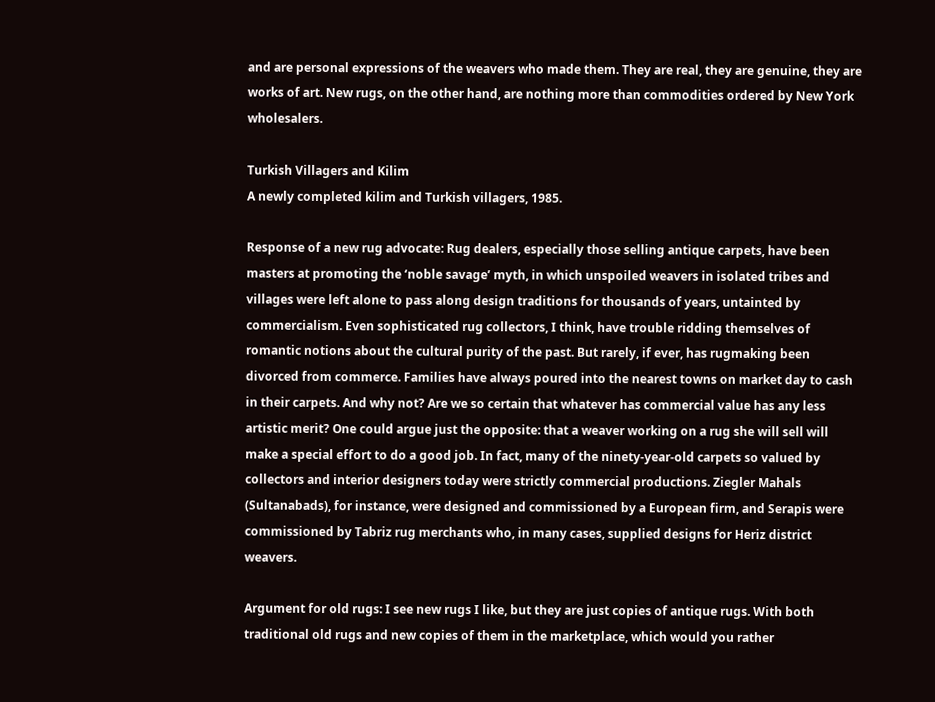and are personal expressions of the weavers who made them. They are real, they are genuine, they are works of art. New rugs, on the other hand, are nothing more than commodities ordered by New York wholesalers.

Turkish Villagers and Kilim
A newly completed kilim and Turkish villagers, 1985.

Response of a new rug advocate: Rug dealers, especially those selling antique carpets, have been masters at promoting the ‘noble savage’ myth, in which unspoiled weavers in isolated tribes and villages were left alone to pass along design traditions for thousands of years, untainted by commercialism. Even sophisticated rug collectors, I think, have trouble ridding themselves of romantic notions about the cultural purity of the past. But rarely, if ever, has rugmaking been divorced from commerce. Families have always poured into the nearest towns on market day to cash in their carpets. And why not? Are we so certain that whatever has commercial value has any less artistic merit? One could argue just the opposite: that a weaver working on a rug she will sell will make a special effort to do a good job. In fact, many of the ninety-year-old carpets so valued by collectors and interior designers today were strictly commercial productions. Ziegler Mahals (Sultanabads), for instance, were designed and commissioned by a European firm, and Serapis were commissioned by Tabriz rug merchants who, in many cases, supplied designs for Heriz district weavers.

Argument for old rugs: I see new rugs I like, but they are just copies of antique rugs. With both traditional old rugs and new copies of them in the marketplace, which would you rather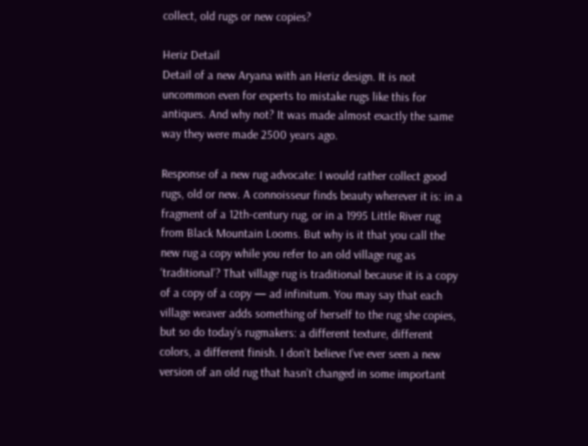collect, old rugs or new copies?

Heriz Detail
Detail of a new Aryana with an Heriz design. It is not uncommon even for experts to mistake rugs like this for antiques. And why not? It was made almost exactly the same way they were made 2500 years ago.

Response of a new rug advocate: I would rather collect good rugs, old or new. A connoisseur finds beauty wherever it is: in a fragment of a 12th-century rug, or in a 1995 Little River rug from Black Mountain Looms. But why is it that you call the new rug a copy while you refer to an old village rug as ‘traditional’? That village rug is traditional because it is a copy of a copy of a copy — ad infinitum. You may say that each village weaver adds something of herself to the rug she copies, but so do today’s rugmakers: a different texture, different colors, a different finish. I don’t believe I’ve ever seen a new version of an old rug that hasn’t changed in some important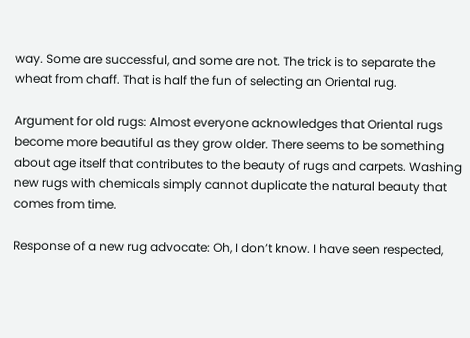way. Some are successful, and some are not. The trick is to separate the wheat from chaff. That is half the fun of selecting an Oriental rug.

Argument for old rugs: Almost everyone acknowledges that Oriental rugs become more beautiful as they grow older. There seems to be something about age itself that contributes to the beauty of rugs and carpets. Washing new rugs with chemicals simply cannot duplicate the natural beauty that comes from time.

Response of a new rug advocate: Oh, I don’t know. I have seen respected,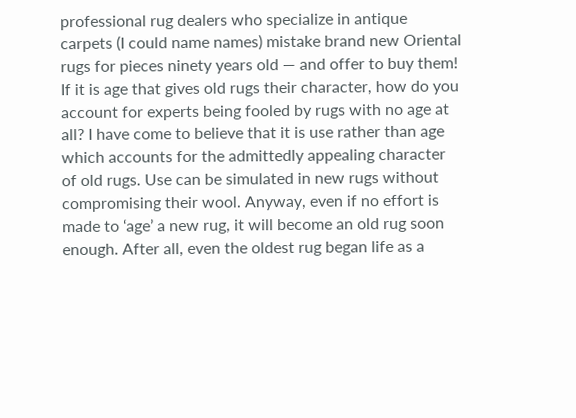professional rug dealers who specialize in antique carpets (I could name names) mistake brand new Oriental rugs for pieces ninety years old — and offer to buy them! If it is age that gives old rugs their character, how do you account for experts being fooled by rugs with no age at all? I have come to believe that it is use rather than age which accounts for the admittedly appealing character of old rugs. Use can be simulated in new rugs without compromising their wool. Anyway, even if no effort is made to ‘age’ a new rug, it will become an old rug soon enough. After all, even the oldest rug began life as a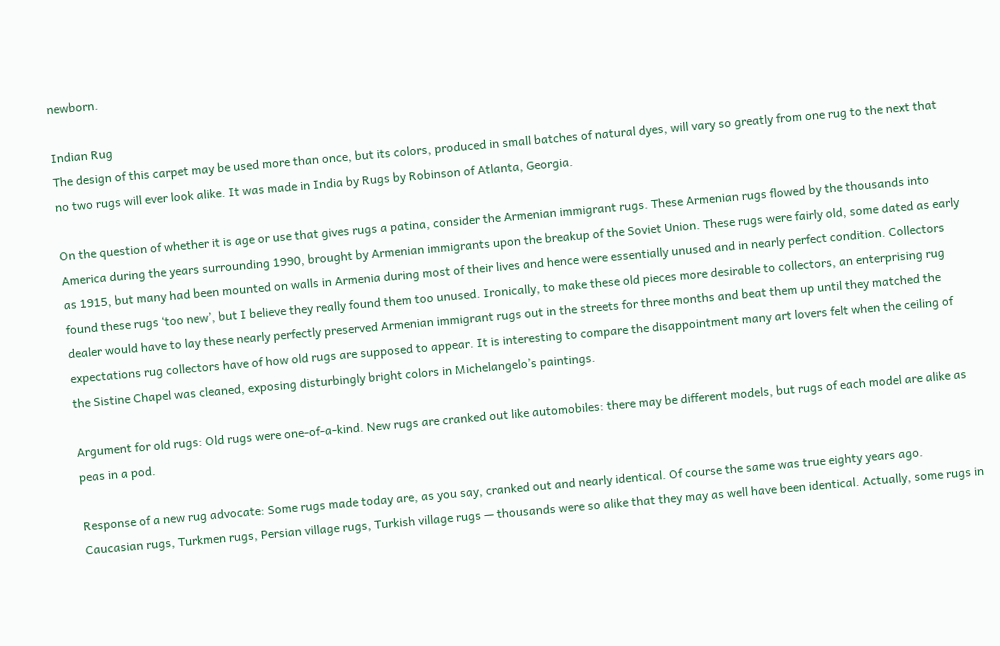newborn.

Indian Rug
The design of this carpet may be used more than once, but its colors, produced in small batches of natural dyes, will vary so greatly from one rug to the next that no two rugs will ever look alike. It was made in India by Rugs by Robinson of Atlanta, Georgia.

On the question of whether it is age or use that gives rugs a patina, consider the Armenian immigrant rugs. These Armenian rugs flowed by the thousands into America during the years surrounding 1990, brought by Armenian immigrants upon the breakup of the Soviet Union. These rugs were fairly old, some dated as early as 1915, but many had been mounted on walls in Armenia during most of their lives and hence were essentially unused and in nearly perfect condition. Collectors found these rugs ‘too new’, but I believe they really found them too unused. Ironically, to make these old pieces more desirable to collectors, an enterprising rug dealer would have to lay these nearly perfectly preserved Armenian immigrant rugs out in the streets for three months and beat them up until they matched the expectations rug collectors have of how old rugs are supposed to appear. It is interesting to compare the disappointment many art lovers felt when the ceiling of the Sistine Chapel was cleaned, exposing disturbingly bright colors in Michelangelo’s paintings.

Argument for old rugs: Old rugs were one-of-a-kind. New rugs are cranked out like automobiles: there may be different models, but rugs of each model are alike as peas in a pod.

Response of a new rug advocate: Some rugs made today are, as you say, cranked out and nearly identical. Of course the same was true eighty years ago. Caucasian rugs, Turkmen rugs, Persian village rugs, Turkish village rugs — thousands were so alike that they may as well have been identical. Actually, some rugs in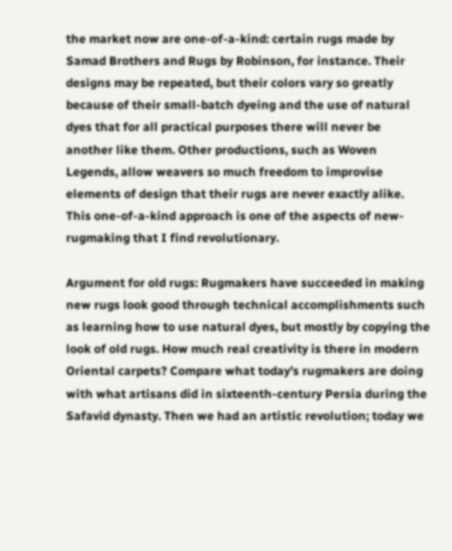the market now are one-of-a-kind: certain rugs made by Samad Brothers and Rugs by Robinson, for instance. Their designs may be repeated, but their colors vary so greatly because of their small-batch dyeing and the use of natural dyes that for all practical purposes there will never be another like them. Other productions, such as Woven Legends, allow weavers so much freedom to improvise elements of design that their rugs are never exactly alike. This one-of-a-kind approach is one of the aspects of new-rugmaking that I find revolutionary.

Argument for old rugs: Rugmakers have succeeded in making new rugs look good through technical accomplishments such as learning how to use natural dyes, but mostly by copying the look of old rugs. How much real creativity is there in modern Oriental carpets? Compare what today’s rugmakers are doing with what artisans did in sixteenth-century Persia during the Safavid dynasty. Then we had an artistic revolution; today we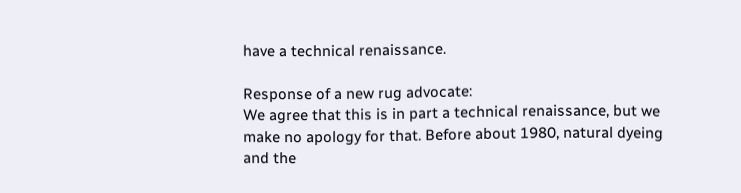have a technical renaissance.

Response of a new rug advocate:
We agree that this is in part a technical renaissance, but we make no apology for that. Before about 1980, natural dyeing and the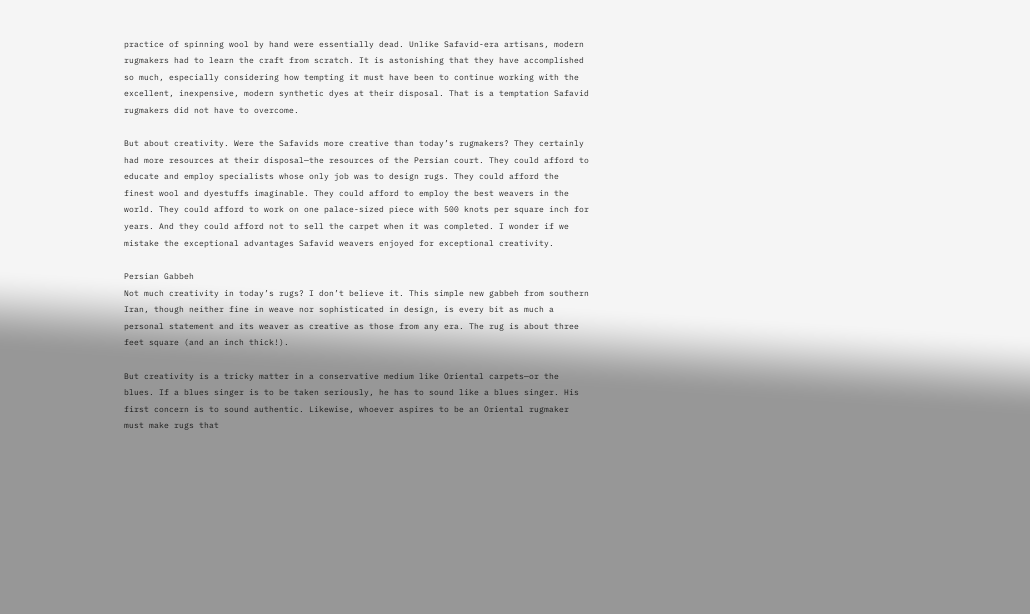practice of spinning wool by hand were essentially dead. Unlike Safavid-era artisans, modern rugmakers had to learn the craft from scratch. It is astonishing that they have accomplished so much, especially considering how tempting it must have been to continue working with the excellent, inexpensive, modern synthetic dyes at their disposal. That is a temptation Safavid rugmakers did not have to overcome.

But about creativity. Were the Safavids more creative than today’s rugmakers? They certainly had more resources at their disposal—the resources of the Persian court. They could afford to educate and employ specialists whose only job was to design rugs. They could afford the finest wool and dyestuffs imaginable. They could afford to employ the best weavers in the world. They could afford to work on one palace-sized piece with 500 knots per square inch for years. And they could afford not to sell the carpet when it was completed. I wonder if we mistake the exceptional advantages Safavid weavers enjoyed for exceptional creativity.

Persian Gabbeh
Not much creativity in today’s rugs? I don’t believe it. This simple new gabbeh from southern Iran, though neither fine in weave nor sophisticated in design, is every bit as much a personal statement and its weaver as creative as those from any era. The rug is about three feet square (and an inch thick!).

But creativity is a tricky matter in a conservative medium like Oriental carpets—or the blues. If a blues singer is to be taken seriously, he has to sound like a blues singer. His first concern is to sound authentic. Likewise, whoever aspires to be an Oriental rugmaker must make rugs that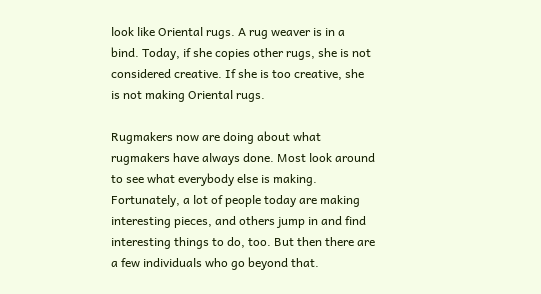look like Oriental rugs. A rug weaver is in a bind. Today, if she copies other rugs, she is not considered creative. If she is too creative, she is not making Oriental rugs.

Rugmakers now are doing about what rugmakers have always done. Most look around to see what everybody else is making. Fortunately, a lot of people today are making interesting pieces, and others jump in and find interesting things to do, too. But then there are a few individuals who go beyond that.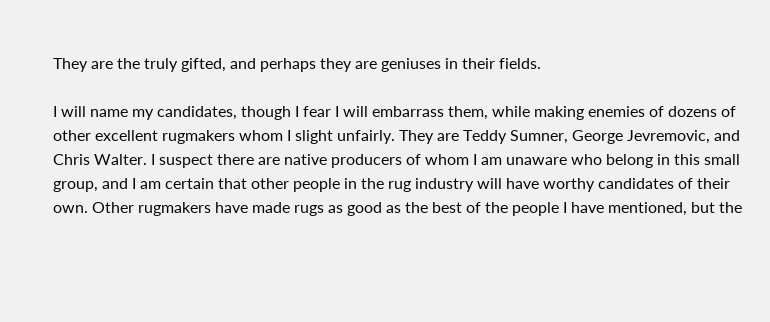They are the truly gifted, and perhaps they are geniuses in their fields.

I will name my candidates, though I fear I will embarrass them, while making enemies of dozens of other excellent rugmakers whom I slight unfairly. They are Teddy Sumner, George Jevremovic, and Chris Walter. I suspect there are native producers of whom I am unaware who belong in this small group, and I am certain that other people in the rug industry will have worthy candidates of their own. Other rugmakers have made rugs as good as the best of the people I have mentioned, but the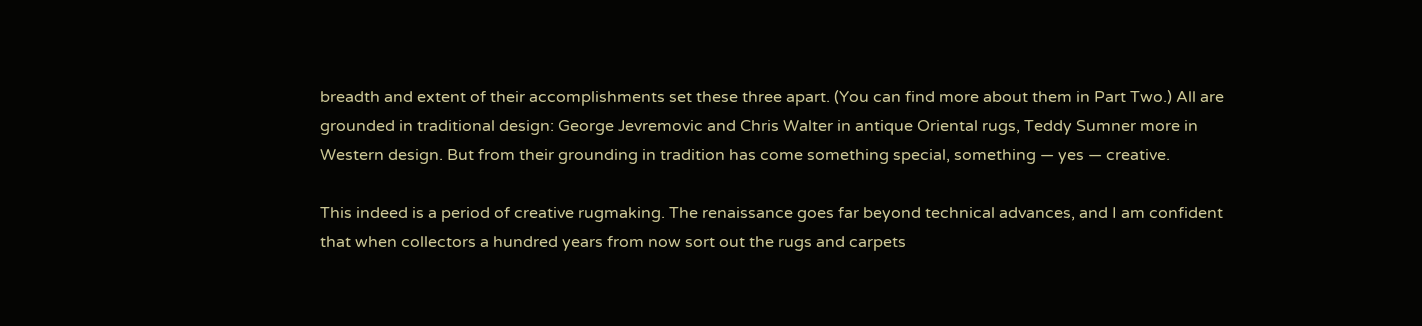breadth and extent of their accomplishments set these three apart. (You can find more about them in Part Two.) All are grounded in traditional design: George Jevremovic and Chris Walter in antique Oriental rugs, Teddy Sumner more in Western design. But from their grounding in tradition has come something special, something — yes — creative.

This indeed is a period of creative rugmaking. The renaissance goes far beyond technical advances, and I am confident that when collectors a hundred years from now sort out the rugs and carpets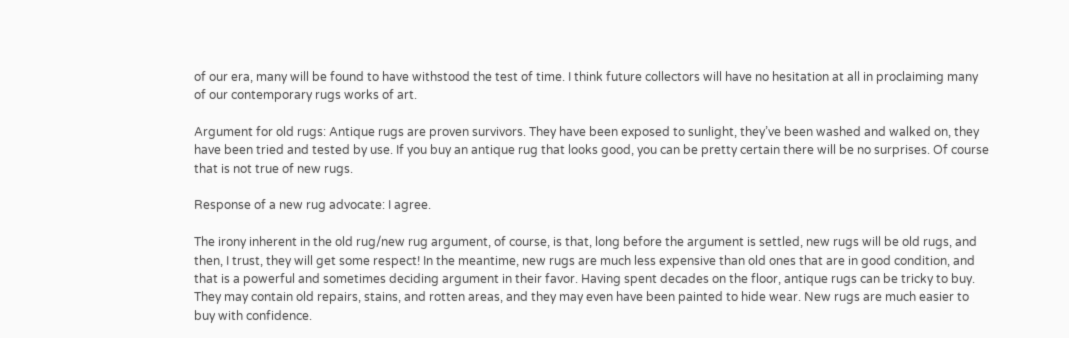of our era, many will be found to have withstood the test of time. I think future collectors will have no hesitation at all in proclaiming many of our contemporary rugs works of art.

Argument for old rugs: Antique rugs are proven survivors. They have been exposed to sunlight, they’ve been washed and walked on, they have been tried and tested by use. If you buy an antique rug that looks good, you can be pretty certain there will be no surprises. Of course that is not true of new rugs.

Response of a new rug advocate: I agree.

The irony inherent in the old rug/new rug argument, of course, is that, long before the argument is settled, new rugs will be old rugs, and then, I trust, they will get some respect! In the meantime, new rugs are much less expensive than old ones that are in good condition, and that is a powerful and sometimes deciding argument in their favor. Having spent decades on the floor, antique rugs can be tricky to buy. They may contain old repairs, stains, and rotten areas, and they may even have been painted to hide wear. New rugs are much easier to buy with confidence.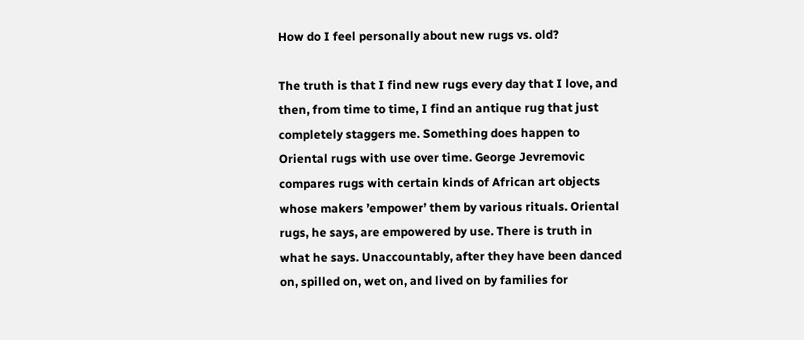How do I feel personally about new rugs vs. old?

The truth is that I find new rugs every day that I love, and then, from time to time, I find an antique rug that just completely staggers me. Something does happen to Oriental rugs with use over time. George Jevremovic compares rugs with certain kinds of African art objects whose makers ’empower’ them by various rituals. Oriental rugs, he says, are empowered by use. There is truth in what he says. Unaccountably, after they have been danced on, spilled on, wet on, and lived on by families for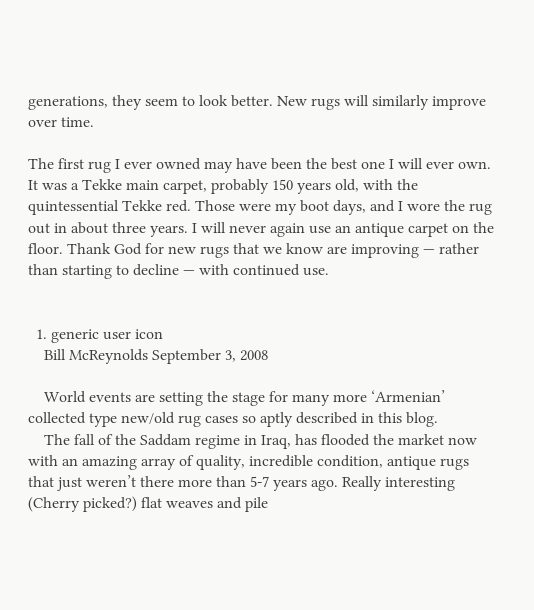generations, they seem to look better. New rugs will similarly improve over time.

The first rug I ever owned may have been the best one I will ever own. It was a Tekke main carpet, probably 150 years old, with the quintessential Tekke red. Those were my boot days, and I wore the rug out in about three years. I will never again use an antique carpet on the floor. Thank God for new rugs that we know are improving — rather than starting to decline — with continued use.


  1. generic user icon
    Bill McReynolds September 3, 2008

    World events are setting the stage for many more ‘Armenian’ collected type new/old rug cases so aptly described in this blog.
    The fall of the Saddam regime in Iraq, has flooded the market now with an amazing array of quality, incredible condition, antique rugs that just weren’t there more than 5-7 years ago. Really interesting (Cherry picked?) flat weaves and pile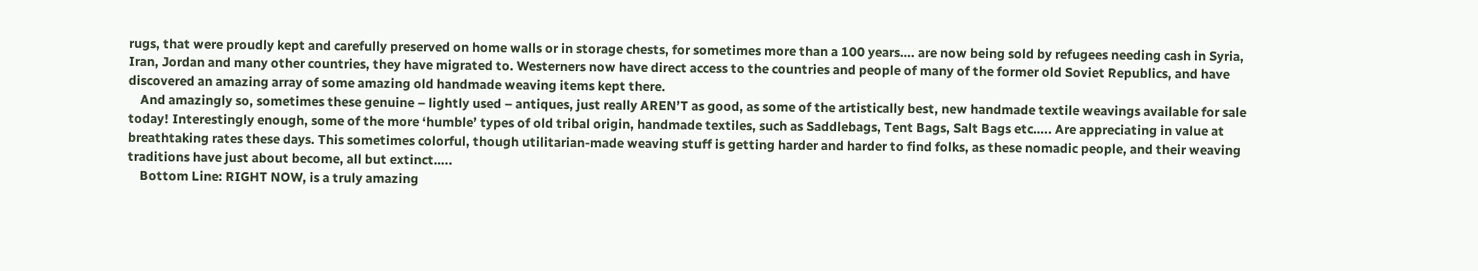rugs, that were proudly kept and carefully preserved on home walls or in storage chests, for sometimes more than a 100 years…. are now being sold by refugees needing cash in Syria, Iran, Jordan and many other countries, they have migrated to. Westerners now have direct access to the countries and people of many of the former old Soviet Republics, and have discovered an amazing array of some amazing old handmade weaving items kept there.
    And amazingly so, sometimes these genuine – lightly used – antiques, just really AREN’T as good, as some of the artistically best, new handmade textile weavings available for sale today! Interestingly enough, some of the more ‘humble’ types of old tribal origin, handmade textiles, such as Saddlebags, Tent Bags, Salt Bags etc….. Are appreciating in value at breathtaking rates these days. This sometimes colorful, though utilitarian-made weaving stuff is getting harder and harder to find folks, as these nomadic people, and their weaving traditions have just about become, all but extinct…..
    Bottom Line: RIGHT NOW, is a truly amazing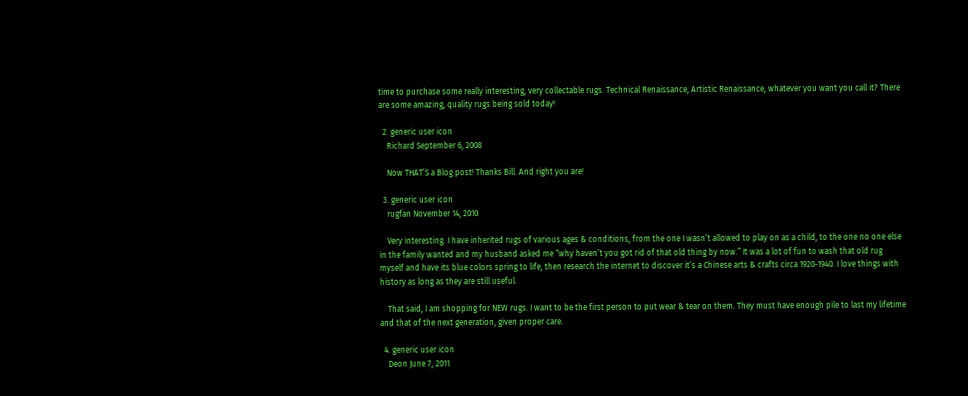time to purchase some really interesting, very collectable rugs. Technical Renaissance, Artistic Renaissance, whatever you want you call it? There are some amazing, quality rugs being sold today!

  2. generic user icon
    Richard September 6, 2008

    Now THAT’S a Blog post! Thanks Bill. And right you are!

  3. generic user icon
    rugfan November 14, 2010

    Very interesting. I have inherited rugs of various ages & conditions, from the one I wasn’t allowed to play on as a child, to the one no one else in the family wanted and my husband asked me “why haven’t you got rid of that old thing by now.” It was a lot of fun to wash that old rug myself and have its blue colors spring to life, then research the internet to discover it’s a Chinese arts & crafts circa 1920-1940. I love things with history as long as they are still useful.

    That said, I am shopping for NEW rugs. I want to be the first person to put wear & tear on them. They must have enough pile to last my lifetime and that of the next generation, given proper care.

  4. generic user icon
    Deon June 7, 2011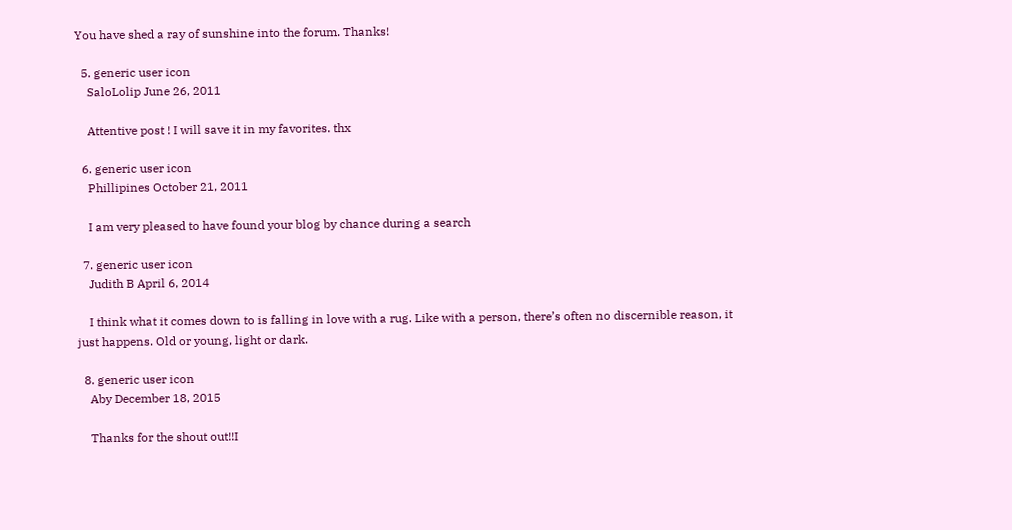You have shed a ray of sunshine into the forum. Thanks!

  5. generic user icon
    SaloLolip June 26, 2011

    Attentive post ! I will save it in my favorites. thx

  6. generic user icon
    Phillipines October 21, 2011

    I am very pleased to have found your blog by chance during a search

  7. generic user icon
    Judith B April 6, 2014

    I think what it comes down to is falling in love with a rug. Like with a person, there’s often no discernible reason, it just happens. Old or young, light or dark.

  8. generic user icon
    Aby December 18, 2015

    Thanks for the shout out!!I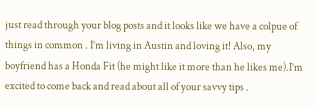just read through your blog posts and it looks like we have a colpue of things in common . I’m living in Austin and loving it! Also, my boyfriend has a Honda Fit (he might like it more than he likes me).I’m excited to come back and read about all of your savvy tips .